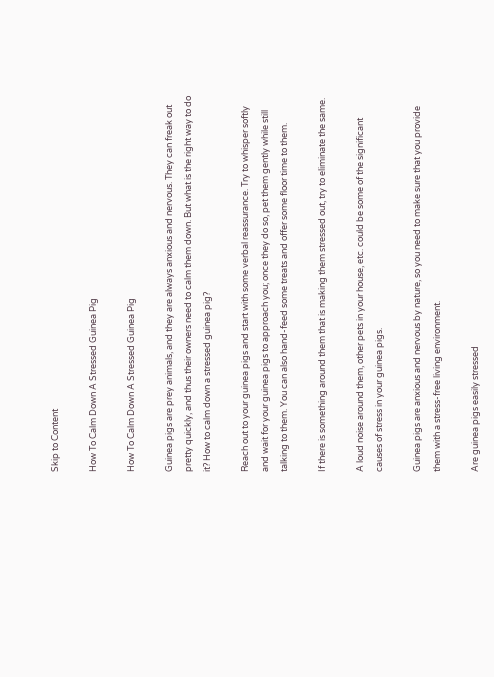Skip to Content

How To Calm Down A Stressed Guinea Pig

How To Calm Down A Stressed Guinea Pig

Guinea pigs are prey animals, and they are always anxious and nervous. They can freak out pretty quickly, and thus their owners need to calm them down. But what is the right way to do it? How to calm down a stressed guinea pig?

Reach out to your guinea pigs and start with some verbal reassurance. Try to whisper softly and wait for your guinea pigs to approach you; once they do so, pet them gently while still talking to them. You can also hand-feed some treats and offer some floor time to them.

If there is something around them that is making them stressed out, try to eliminate the same.

A loud noise around them, other pets in your house, etc. could be some of the significant causes of stress in your guinea pigs.

Guinea pigs are anxious and nervous by nature, so you need to make sure that you provide them with a stress-free living environment.

Are guinea pigs easily stressed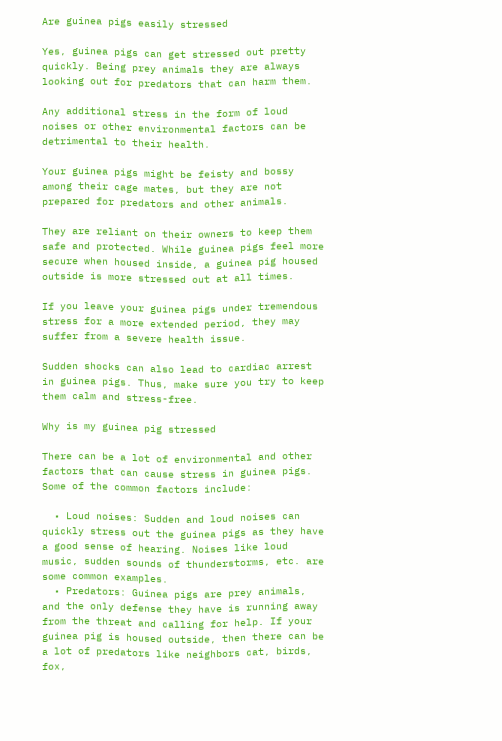Are guinea pigs easily stressed

Yes, guinea pigs can get stressed out pretty quickly. Being prey animals they are always looking out for predators that can harm them.

Any additional stress in the form of loud noises or other environmental factors can be detrimental to their health.

Your guinea pigs might be feisty and bossy among their cage mates, but they are not prepared for predators and other animals.

They are reliant on their owners to keep them safe and protected. While guinea pigs feel more secure when housed inside, a guinea pig housed outside is more stressed out at all times.

If you leave your guinea pigs under tremendous stress for a more extended period, they may suffer from a severe health issue.

Sudden shocks can also lead to cardiac arrest in guinea pigs. Thus, make sure you try to keep them calm and stress-free.

Why is my guinea pig stressed

There can be a lot of environmental and other factors that can cause stress in guinea pigs. Some of the common factors include:

  • Loud noises: Sudden and loud noises can quickly stress out the guinea pigs as they have a good sense of hearing. Noises like loud music, sudden sounds of thunderstorms, etc. are some common examples.
  • Predators: Guinea pigs are prey animals, and the only defense they have is running away from the threat and calling for help. If your guinea pig is housed outside, then there can be a lot of predators like neighbors cat, birds, fox,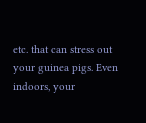etc. that can stress out your guinea pigs. Even indoors, your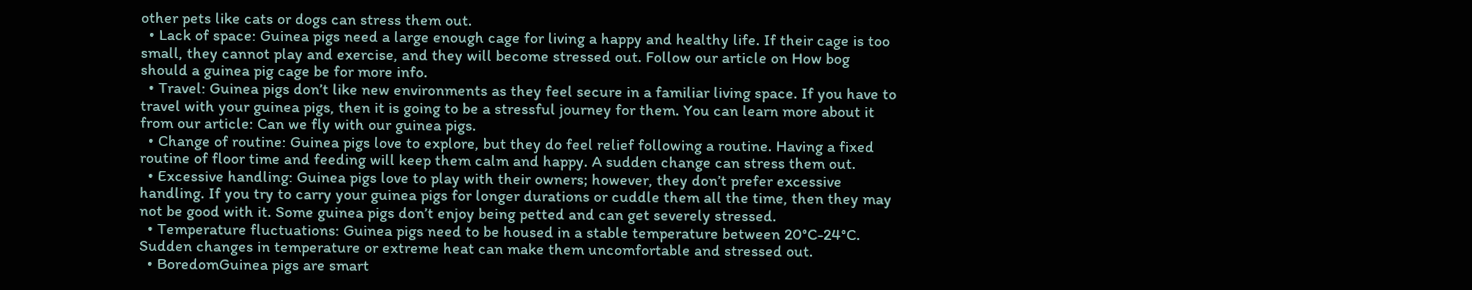other pets like cats or dogs can stress them out.
  • Lack of space: Guinea pigs need a large enough cage for living a happy and healthy life. If their cage is too small, they cannot play and exercise, and they will become stressed out. Follow our article on How bog should a guinea pig cage be for more info.
  • Travel: Guinea pigs don’t like new environments as they feel secure in a familiar living space. If you have to travel with your guinea pigs, then it is going to be a stressful journey for them. You can learn more about it from our article: Can we fly with our guinea pigs.
  • Change of routine: Guinea pigs love to explore, but they do feel relief following a routine. Having a fixed routine of floor time and feeding will keep them calm and happy. A sudden change can stress them out.
  • Excessive handling: Guinea pigs love to play with their owners; however, they don’t prefer excessive handling. If you try to carry your guinea pigs for longer durations or cuddle them all the time, then they may not be good with it. Some guinea pigs don’t enjoy being petted and can get severely stressed.
  • Temperature fluctuations: Guinea pigs need to be housed in a stable temperature between 20°C-24°C. Sudden changes in temperature or extreme heat can make them uncomfortable and stressed out.
  • BoredomGuinea pigs are smart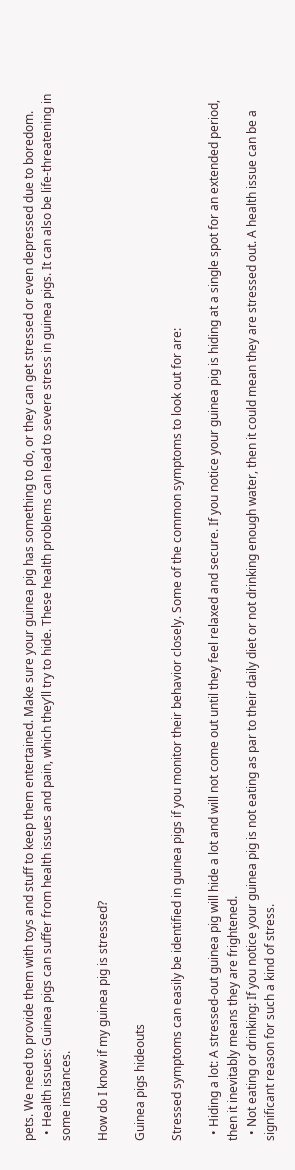pets. We need to provide them with toys and stuff to keep them entertained. Make sure your guinea pig has something to do, or they can get stressed or even depressed due to boredom.
  • Health issues: Guinea pigs can suffer from health issues and pain, which they’ll try to hide. These health problems can lead to severe stress in guinea pigs. It can also be life-threatening in some instances.

How do I know if my guinea pig is stressed?

Guinea pigs hideouts

Stressed symptoms can easily be identified in guinea pigs if you monitor their behavior closely. Some of the common symptoms to look out for are:

  • Hiding a lot: A stressed-out guinea pig will hide a lot and will not come out until they feel relaxed and secure. If you notice your guinea pig is hiding at a single spot for an extended period, then it inevitably means they are frightened.
  • Not eating or drinking: If you notice your guinea pig is not eating as par to their daily diet or not drinking enough water, then it could mean they are stressed out. A health issue can be a significant reason for such a kind of stress.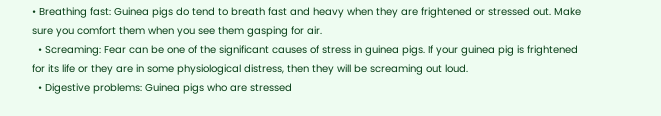• Breathing fast: Guinea pigs do tend to breath fast and heavy when they are frightened or stressed out. Make sure you comfort them when you see them gasping for air.
  • Screaming: Fear can be one of the significant causes of stress in guinea pigs. If your guinea pig is frightened for its life or they are in some physiological distress, then they will be screaming out loud.
  • Digestive problems: Guinea pigs who are stressed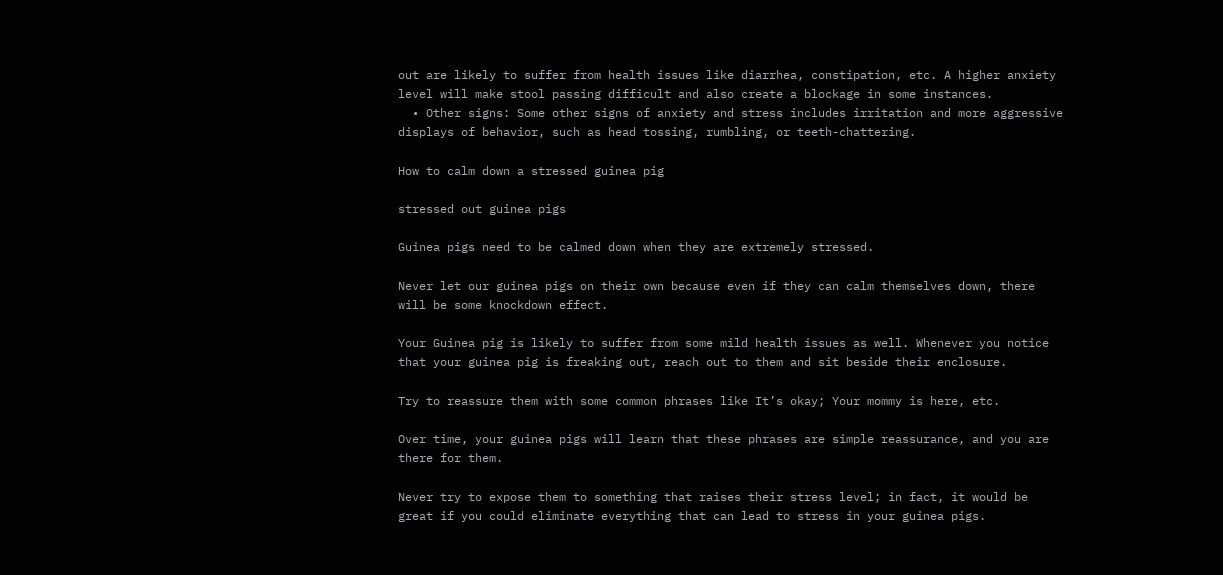out are likely to suffer from health issues like diarrhea, constipation, etc. A higher anxiety level will make stool passing difficult and also create a blockage in some instances.
  • Other signs: Some other signs of anxiety and stress includes irritation and more aggressive displays of behavior, such as head tossing, rumbling, or teeth-chattering.

How to calm down a stressed guinea pig

stressed out guinea pigs

Guinea pigs need to be calmed down when they are extremely stressed.

Never let our guinea pigs on their own because even if they can calm themselves down, there will be some knockdown effect.

Your Guinea pig is likely to suffer from some mild health issues as well. Whenever you notice that your guinea pig is freaking out, reach out to them and sit beside their enclosure.

Try to reassure them with some common phrases like It’s okay; Your mommy is here, etc.

Over time, your guinea pigs will learn that these phrases are simple reassurance, and you are there for them.

Never try to expose them to something that raises their stress level; in fact, it would be great if you could eliminate everything that can lead to stress in your guinea pigs.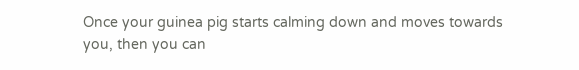Once your guinea pig starts calming down and moves towards you, then you can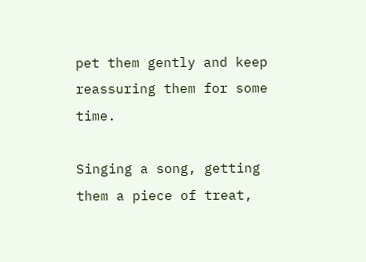pet them gently and keep reassuring them for some time.

Singing a song, getting them a piece of treat,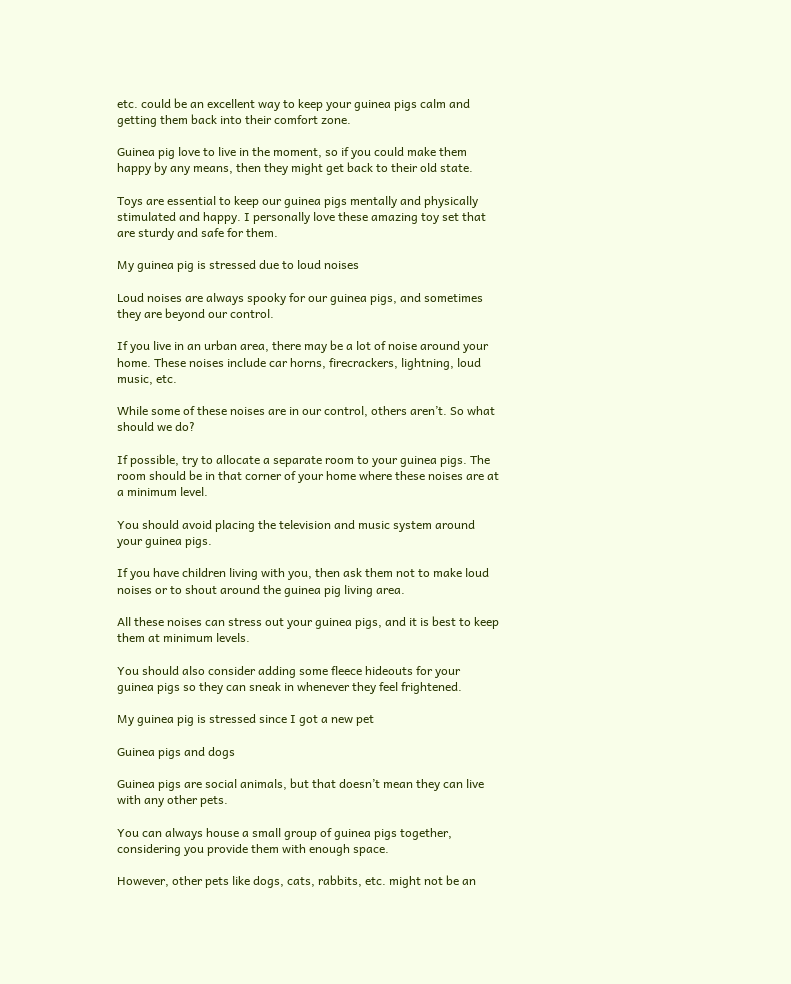etc. could be an excellent way to keep your guinea pigs calm and getting them back into their comfort zone.

Guinea pig love to live in the moment, so if you could make them happy by any means, then they might get back to their old state.

Toys are essential to keep our guinea pigs mentally and physically stimulated and happy. I personally love these amazing toy set that are sturdy and safe for them.

My guinea pig is stressed due to loud noises

Loud noises are always spooky for our guinea pigs, and sometimes they are beyond our control.

If you live in an urban area, there may be a lot of noise around your home. These noises include car horns, firecrackers, lightning, loud music, etc.

While some of these noises are in our control, others aren’t. So what should we do?

If possible, try to allocate a separate room to your guinea pigs. The room should be in that corner of your home where these noises are at a minimum level.

You should avoid placing the television and music system around your guinea pigs.

If you have children living with you, then ask them not to make loud noises or to shout around the guinea pig living area.

All these noises can stress out your guinea pigs, and it is best to keep them at minimum levels.

You should also consider adding some fleece hideouts for your guinea pigs so they can sneak in whenever they feel frightened.

My guinea pig is stressed since I got a new pet

Guinea pigs and dogs

Guinea pigs are social animals, but that doesn’t mean they can live with any other pets.

You can always house a small group of guinea pigs together, considering you provide them with enough space.

However, other pets like dogs, cats, rabbits, etc. might not be an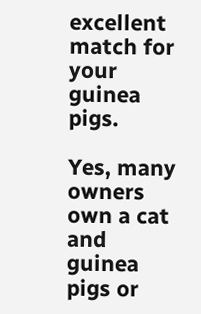excellent match for your guinea pigs.

Yes, many owners own a cat and guinea pigs or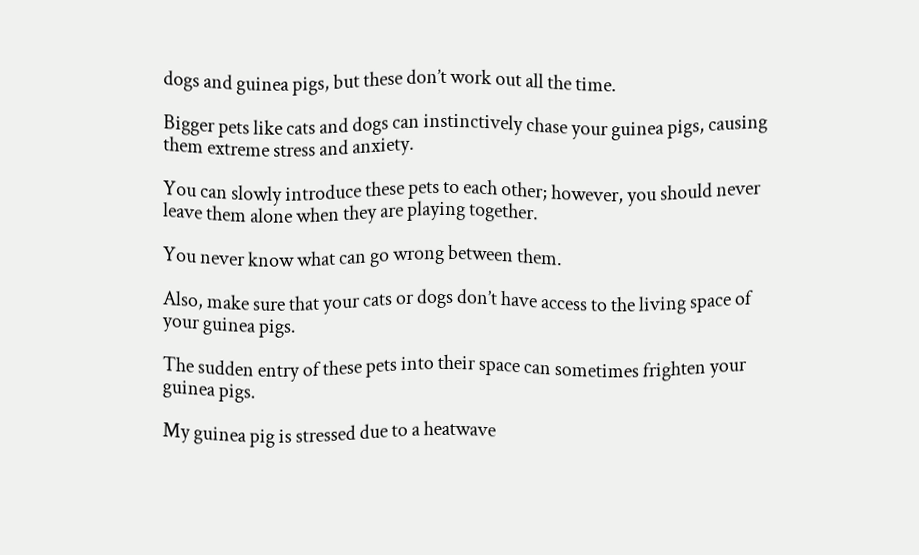dogs and guinea pigs, but these don’t work out all the time.

Bigger pets like cats and dogs can instinctively chase your guinea pigs, causing them extreme stress and anxiety.

You can slowly introduce these pets to each other; however, you should never leave them alone when they are playing together.

You never know what can go wrong between them.

Also, make sure that your cats or dogs don’t have access to the living space of your guinea pigs.

The sudden entry of these pets into their space can sometimes frighten your guinea pigs.

My guinea pig is stressed due to a heatwave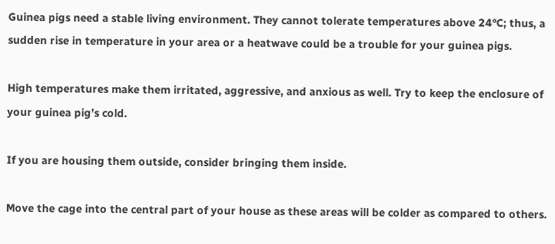Guinea pigs need a stable living environment. They cannot tolerate temperatures above 24°C; thus, a sudden rise in temperature in your area or a heatwave could be a trouble for your guinea pigs.

High temperatures make them irritated, aggressive, and anxious as well. Try to keep the enclosure of your guinea pig’s cold.

If you are housing them outside, consider bringing them inside.

Move the cage into the central part of your house as these areas will be colder as compared to others.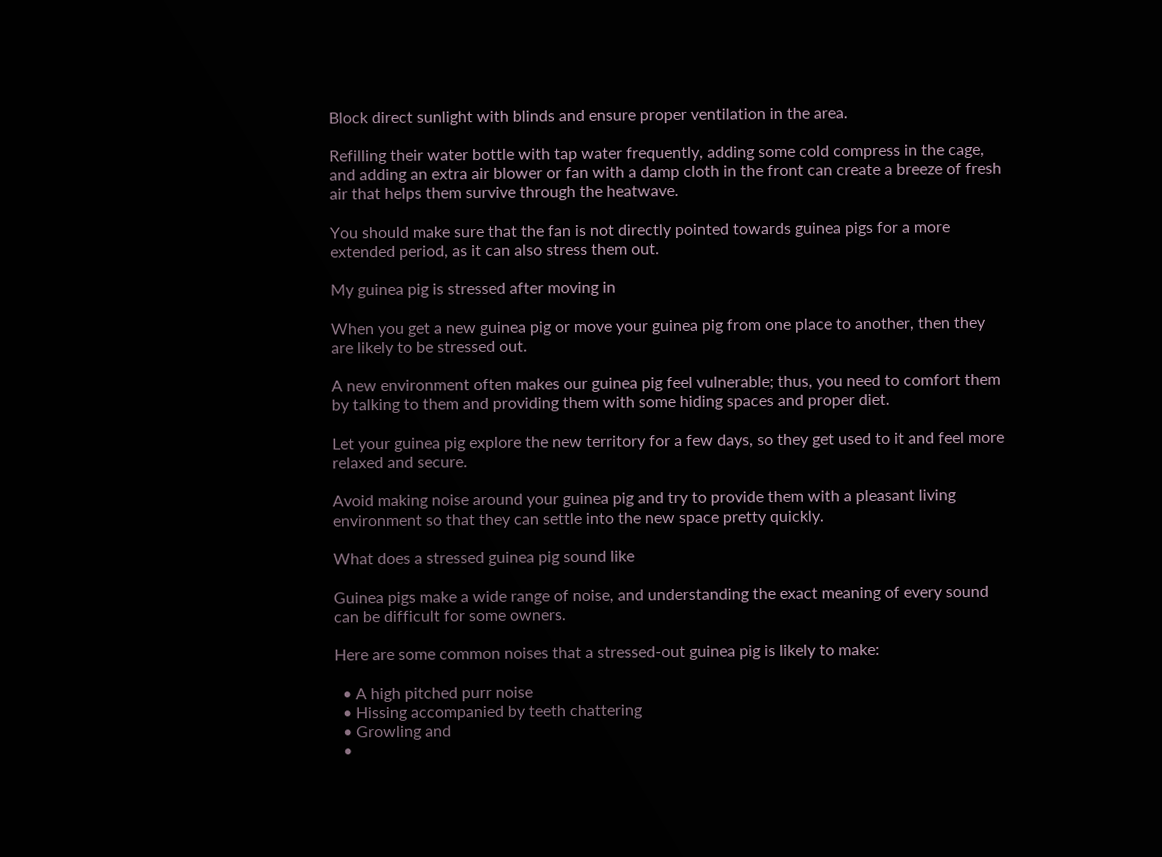Block direct sunlight with blinds and ensure proper ventilation in the area.

Refilling their water bottle with tap water frequently, adding some cold compress in the cage, and adding an extra air blower or fan with a damp cloth in the front can create a breeze of fresh air that helps them survive through the heatwave.

You should make sure that the fan is not directly pointed towards guinea pigs for a more extended period, as it can also stress them out.

My guinea pig is stressed after moving in

When you get a new guinea pig or move your guinea pig from one place to another, then they are likely to be stressed out.

A new environment often makes our guinea pig feel vulnerable; thus, you need to comfort them by talking to them and providing them with some hiding spaces and proper diet.

Let your guinea pig explore the new territory for a few days, so they get used to it and feel more relaxed and secure.

Avoid making noise around your guinea pig and try to provide them with a pleasant living environment so that they can settle into the new space pretty quickly.

What does a stressed guinea pig sound like

Guinea pigs make a wide range of noise, and understanding the exact meaning of every sound can be difficult for some owners.

Here are some common noises that a stressed-out guinea pig is likely to make:

  • A high pitched purr noise
  • Hissing accompanied by teeth chattering
  • Growling and
  •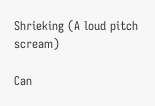Shrieking (A loud pitch scream)

Can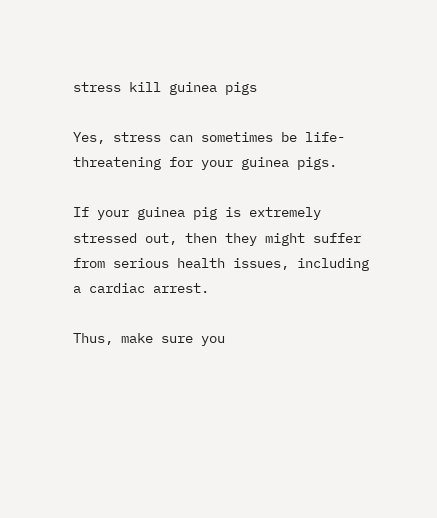stress kill guinea pigs

Yes, stress can sometimes be life-threatening for your guinea pigs.

If your guinea pig is extremely stressed out, then they might suffer from serious health issues, including a cardiac arrest.

Thus, make sure you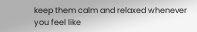keep them calm and relaxed whenever you feel like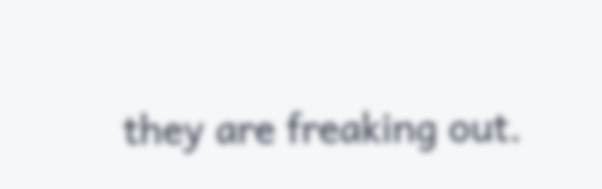they are freaking out.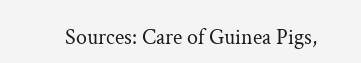Sources: Care of Guinea Pigs,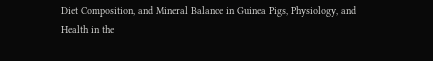Diet Composition, and Mineral Balance in Guinea Pigs, Physiology, and Health in the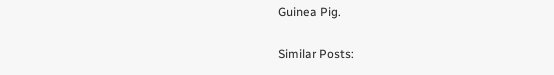Guinea Pig.

Similar Posts: